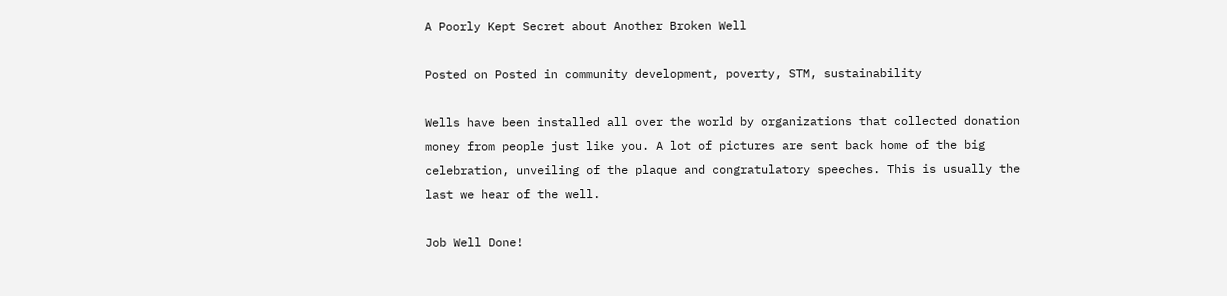A Poorly Kept Secret about Another Broken Well

Posted on Posted in community development, poverty, STM, sustainability

Wells have been installed all over the world by organizations that collected donation money from people just like you. A lot of pictures are sent back home of the big celebration, unveiling of the plaque and congratulatory speeches. This is usually the last we hear of the well.

Job Well Done!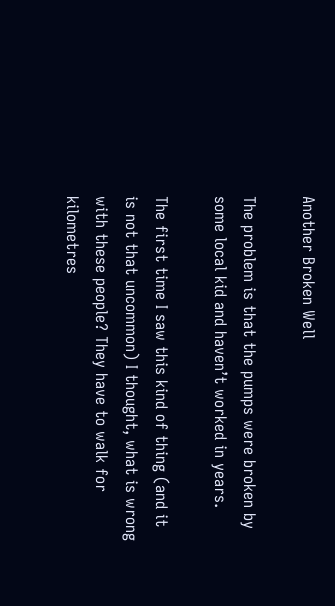Another Broken Well

The problem is that the pumps were broken by some local kid and haven’t worked in years.

The first time I saw this kind of thing (and it is not that uncommon) I thought, what is wrong with these people? They have to walk for kilometres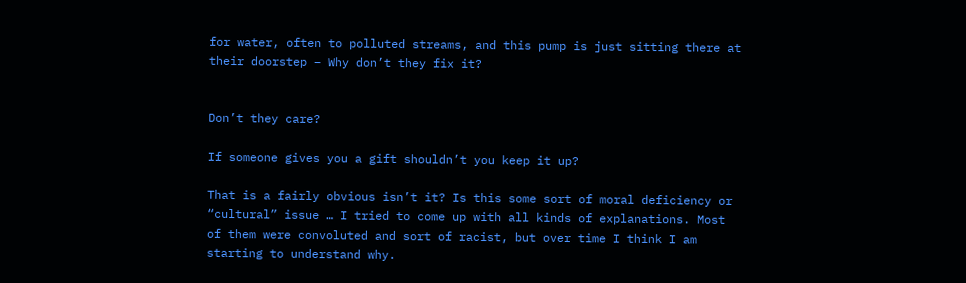for water, often to polluted streams, and this pump is just sitting there at their doorstep – Why don’t they fix it?


Don’t they care?

If someone gives you a gift shouldn’t you keep it up?

That is a fairly obvious isn’t it? Is this some sort of moral deficiency or “cultural” issue … I tried to come up with all kinds of explanations. Most of them were convoluted and sort of racist, but over time I think I am starting to understand why.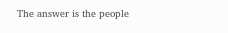The answer is the people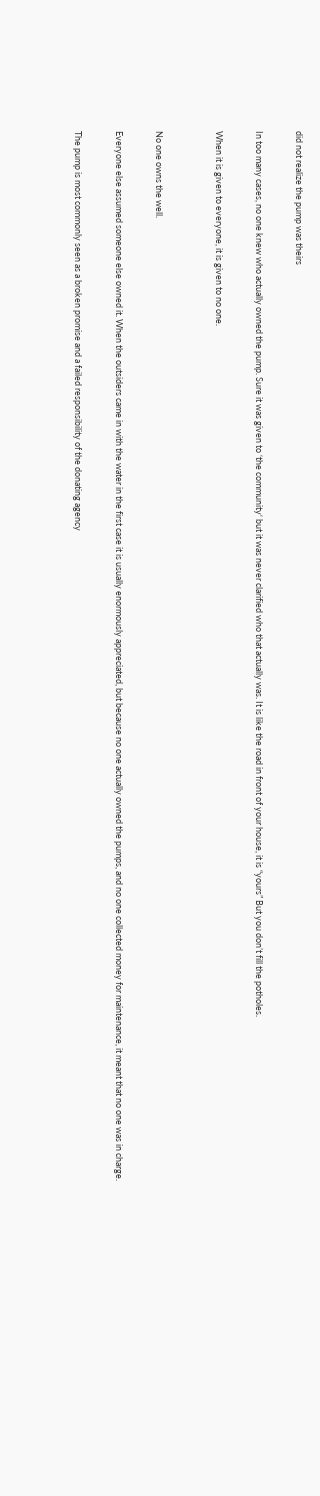did not realize the pump was theirs

In too many cases, no one knew who actually owned the pump. Sure it was given to ‘the community‘ but it was never clarified who that actually was. It is like the road in front of your house, it is “yours” But you don’t fill the potholes.

When it is given to everyone, it is given to no one.


No one owns the well.

Everyone else assumed someone else owned it. When the outsiders came in with the water in the first case it is usually enormously appreciated, but because no one actually owned the pumps, and no one collected money for maintenance, it meant that no one was in charge.

The pump is most commonly seen as a broken promise and a failed responsibility of the donating agency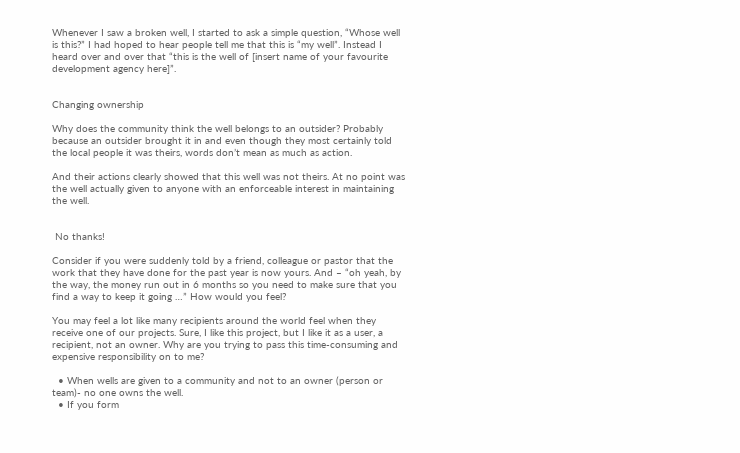Whenever I saw a broken well, I started to ask a simple question, “Whose well is this?” I had hoped to hear people tell me that this is “my well”. Instead I heard over and over that “this is the well of [insert name of your favourite development agency here]”.


Changing ownership

Why does the community think the well belongs to an outsider? Probably because an outsider brought it in and even though they most certainly told the local people it was theirs, words don’t mean as much as action.

And their actions clearly showed that this well was not theirs. At no point was the well actually given to anyone with an enforceable interest in maintaining the well.


 No thanks!

Consider if you were suddenly told by a friend, colleague or pastor that the work that they have done for the past year is now yours. And – “oh yeah, by the way, the money run out in 6 months so you need to make sure that you find a way to keep it going …” How would you feel?

You may feel a lot like many recipients around the world feel when they receive one of our projects. Sure, I like this project, but I like it as a user, a recipient, not an owner. Why are you trying to pass this time-consuming and expensive responsibility on to me?

  • When wells are given to a community and not to an owner (person or team)- no one owns the well.
  • If you form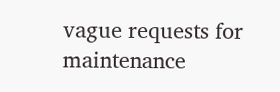vague requests for maintenance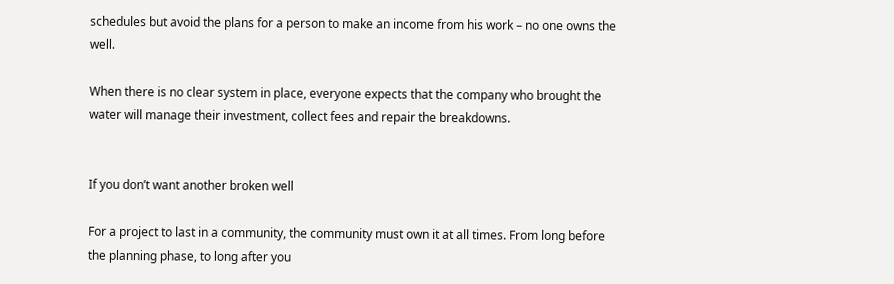schedules but avoid the plans for a person to make an income from his work – no one owns the well.

When there is no clear system in place, everyone expects that the company who brought the water will manage their investment, collect fees and repair the breakdowns.


If you don’t want another broken well

For a project to last in a community, the community must own it at all times. From long before the planning phase, to long after you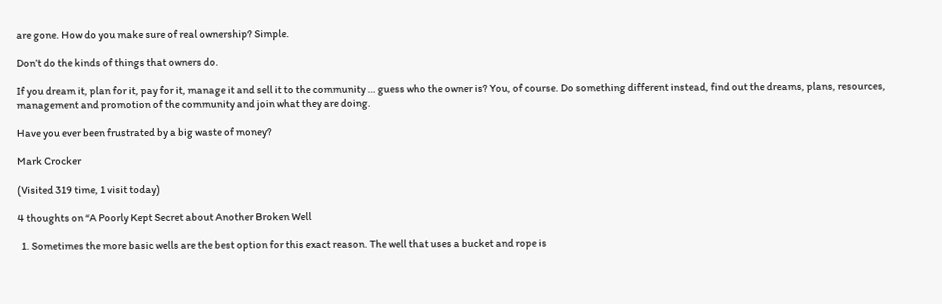are gone. How do you make sure of real ownership? Simple.

Don’t do the kinds of things that owners do.

If you dream it, plan for it, pay for it, manage it and sell it to the community … guess who the owner is? You, of course. Do something different instead, find out the dreams, plans, resources, management and promotion of the community and join what they are doing.

Have you ever been frustrated by a big waste of money?

Mark Crocker

(Visited 319 time, 1 visit today)

4 thoughts on “A Poorly Kept Secret about Another Broken Well

  1. Sometimes the more basic wells are the best option for this exact reason. The well that uses a bucket and rope is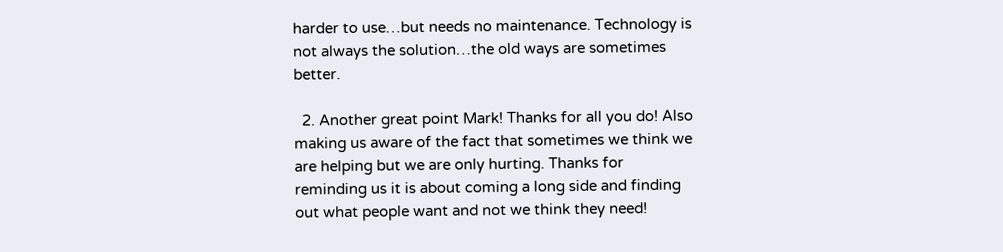harder to use…but needs no maintenance. Technology is not always the solution…the old ways are sometimes better.

  2. Another great point Mark! Thanks for all you do! Also making us aware of the fact that sometimes we think we are helping but we are only hurting. Thanks for reminding us it is about coming a long side and finding out what people want and not we think they need!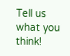Tell us what you think!